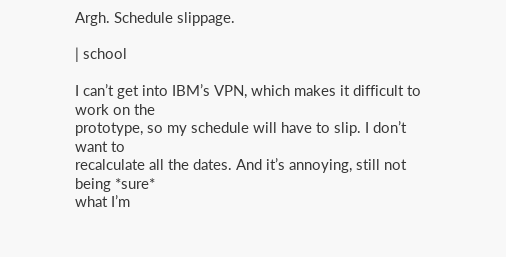Argh. Schedule slippage.

| school

I can’t get into IBM’s VPN, which makes it difficult to work on the
prototype, so my schedule will have to slip. I don’t want to
recalculate all the dates. And it’s annoying, still not being *sure*
what I’m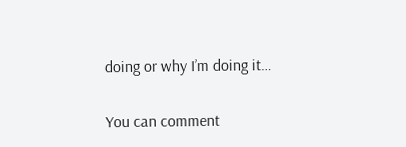doing or why I’m doing it…

You can comment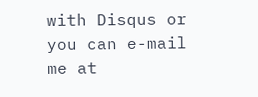with Disqus or you can e-mail me at